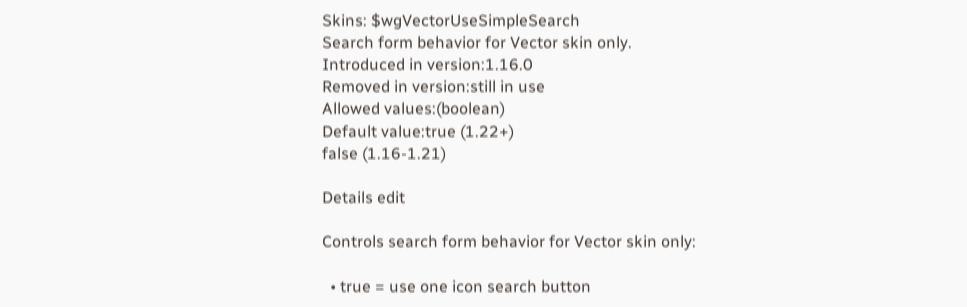Skins: $wgVectorUseSimpleSearch
Search form behavior for Vector skin only.
Introduced in version:1.16.0
Removed in version:still in use
Allowed values:(boolean)
Default value:true (1.22+)
false (1.16-1.21)

Details edit

Controls search form behavior for Vector skin only:

  • true = use one icon search button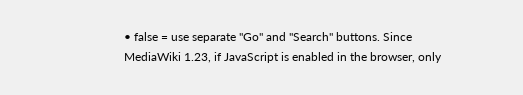• false = use separate "Go" and "Search" buttons. Since MediaWiki 1.23, if JavaScript is enabled in the browser, only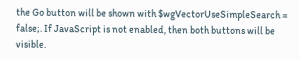the Go button will be shown with $wgVectorUseSimpleSearch = false;. If JavaScript is not enabled, then both buttons will be visible.